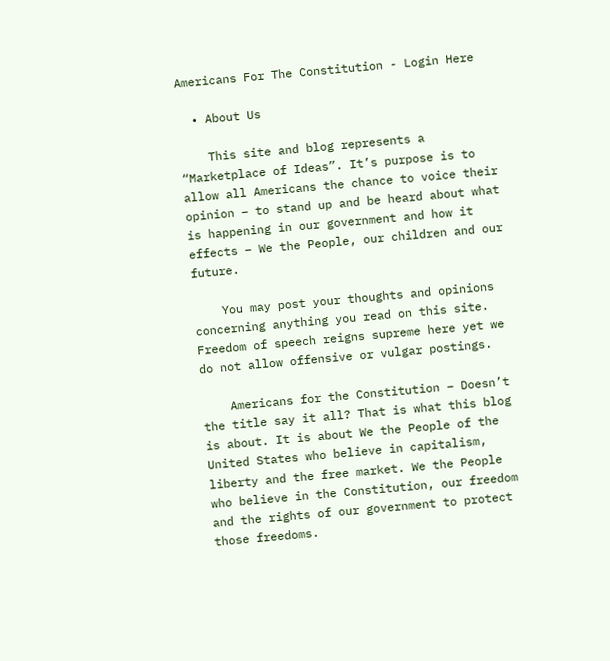Americans For The Constitution - Login Here

  • About Us

    This site and blog represents a “Marketplace of Ideas”. It’s purpose is to allow all Americans the chance to voice their opinion – to stand up and be heard about what is happening in our government and how it effects – We the People, our children and our future.

    You may post your thoughts and opinions concerning anything you read on this site. Freedom of speech reigns supreme here yet we do not allow offensive or vulgar postings.

    Americans for the Constitution – Doesn’t the title say it all? That is what this blog is about. It is about We the People of the United States who believe in capitalism, liberty and the free market. We the People who believe in the Constitution, our freedom and the rights of our government to protect those freedoms.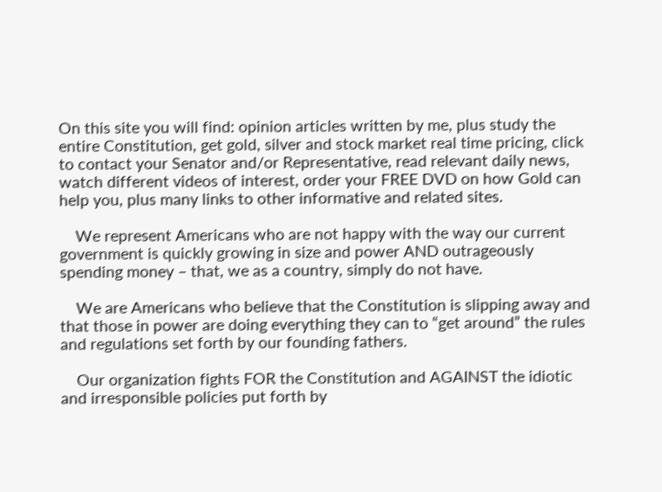On this site you will find: opinion articles written by me, plus study the entire Constitution, get gold, silver and stock market real time pricing, click to contact your Senator and/or Representative, read relevant daily news, watch different videos of interest, order your FREE DVD on how Gold can help you, plus many links to other informative and related sites.

    We represent Americans who are not happy with the way our current government is quickly growing in size and power AND outrageously spending money – that, we as a country, simply do not have.

    We are Americans who believe that the Constitution is slipping away and that those in power are doing everything they can to “get around” the rules and regulations set forth by our founding fathers.

    Our organization fights FOR the Constitution and AGAINST the idiotic and irresponsible policies put forth by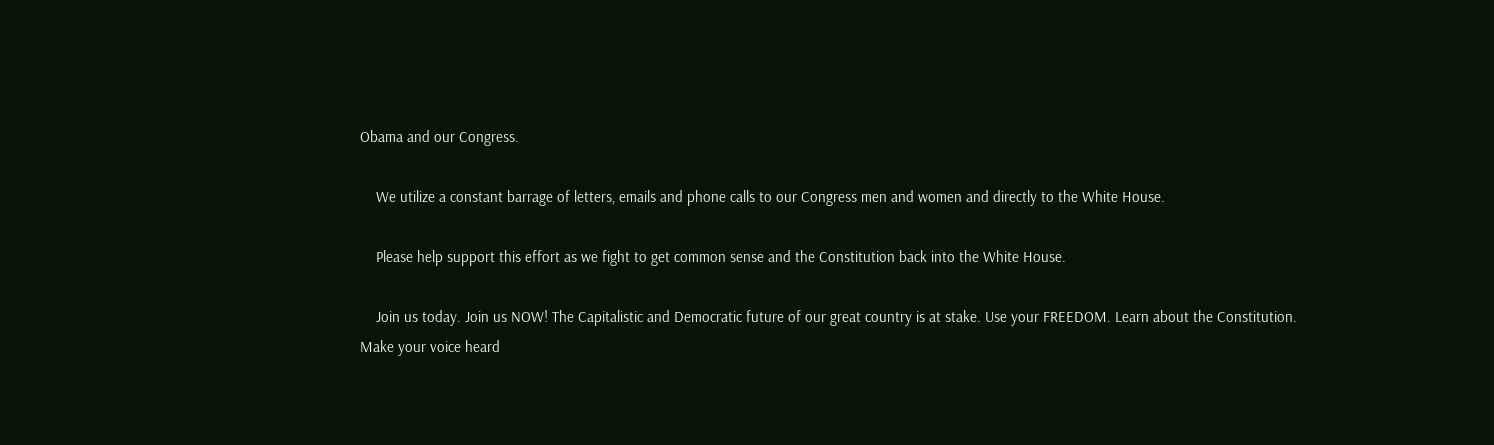Obama and our Congress.

    We utilize a constant barrage of letters, emails and phone calls to our Congress men and women and directly to the White House.

    Please help support this effort as we fight to get common sense and the Constitution back into the White House.

    Join us today. Join us NOW! The Capitalistic and Democratic future of our great country is at stake. Use your FREEDOM. Learn about the Constitution. Make your voice heard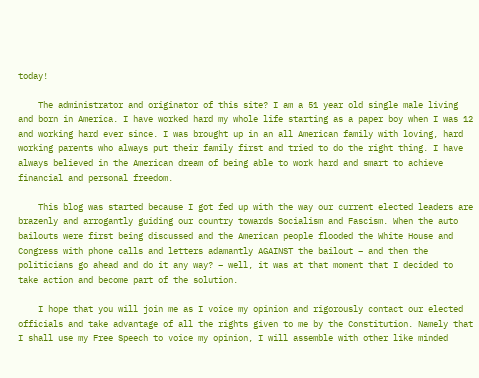today!

    The administrator and originator of this site? I am a 51 year old single male living and born in America. I have worked hard my whole life starting as a paper boy when I was 12 and working hard ever since. I was brought up in an all American family with loving, hard working parents who always put their family first and tried to do the right thing. I have always believed in the American dream of being able to work hard and smart to achieve financial and personal freedom.

    This blog was started because I got fed up with the way our current elected leaders are brazenly and arrogantly guiding our country towards Socialism and Fascism. When the auto bailouts were first being discussed and the American people flooded the White House and Congress with phone calls and letters adamantly AGAINST the bailout – and then the politicians go ahead and do it any way? – well, it was at that moment that I decided to take action and become part of the solution.

    I hope that you will join me as I voice my opinion and rigorously contact our elected officials and take advantage of all the rights given to me by the Constitution. Namely that I shall use my Free Speech to voice my opinion, I will assemble with other like minded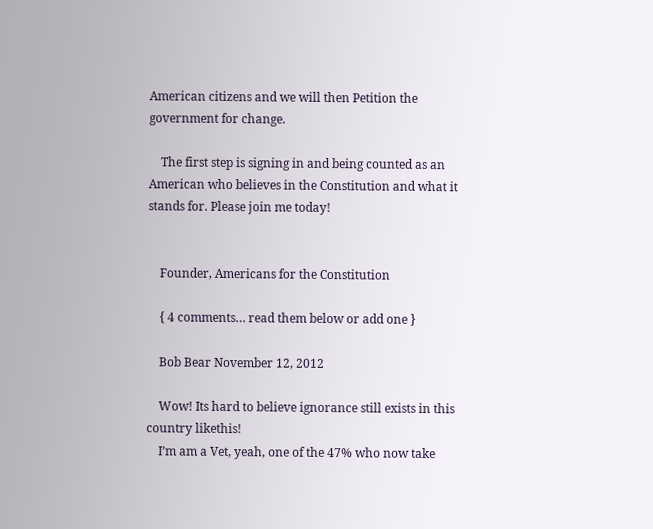American citizens and we will then Petition the government for change.

    The first step is signing in and being counted as an American who believes in the Constitution and what it stands for. Please join me today!


    Founder, Americans for the Constitution

    { 4 comments… read them below or add one }

    Bob Bear November 12, 2012

    Wow! Its hard to believe ignorance still exists in this country likethis!
    I’m am a Vet, yeah, one of the 47% who now take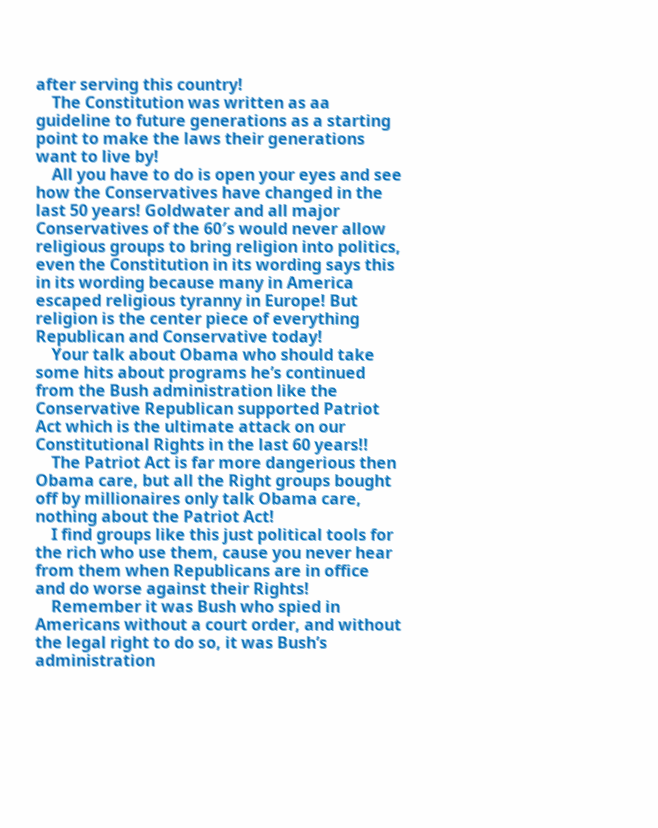after serving this country!
    The Constitution was written as aa guideline to future generations as a starting point to make the laws their generations want to live by!
    All you have to do is open your eyes and see how the Conservatives have changed in the last 50 years! Goldwater and all major Conservatives of the 60′s would never allow religious groups to bring religion into politics, even the Constitution in its wording says this in its wording because many in America escaped religious tyranny in Europe! But religion is the center piece of everything Republican and Conservative today!
    Your talk about Obama who should take some hits about programs he’s continued from the Bush administration like the Conservative Republican supported Patriot Act which is the ultimate attack on our Constitutional Rights in the last 60 years!!
    The Patriot Act is far more dangerious then Obama care, but all the Right groups bought off by millionaires only talk Obama care, nothing about the Patriot Act!
    I find groups like this just political tools for the rich who use them, cause you never hear from them when Republicans are in office and do worse against their Rights!
    Remember it was Bush who spied in Americans without a court order, and without the legal right to do so, it was Bush’s administration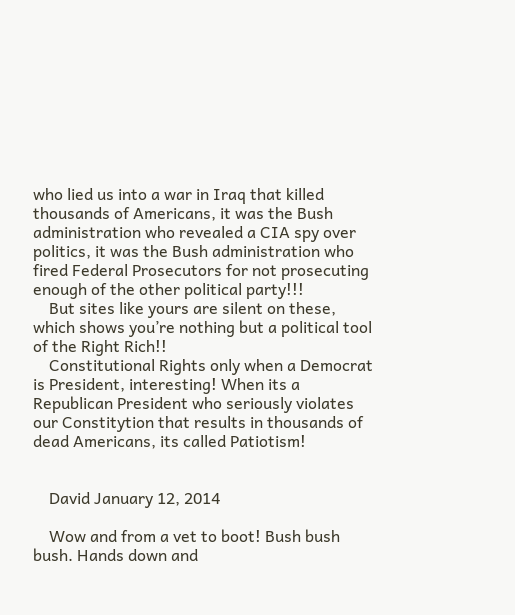who lied us into a war in Iraq that killed thousands of Americans, it was the Bush administration who revealed a CIA spy over politics, it was the Bush administration who fired Federal Prosecutors for not prosecuting enough of the other political party!!!
    But sites like yours are silent on these, which shows you’re nothing but a political tool of the Right Rich!!
    Constitutional Rights only when a Democrat is President, interesting! When its a Republican President who seriously violates our Constitytion that results in thousands of dead Americans, its called Patiotism!


    David January 12, 2014

    Wow and from a vet to boot! Bush bush bush. Hands down and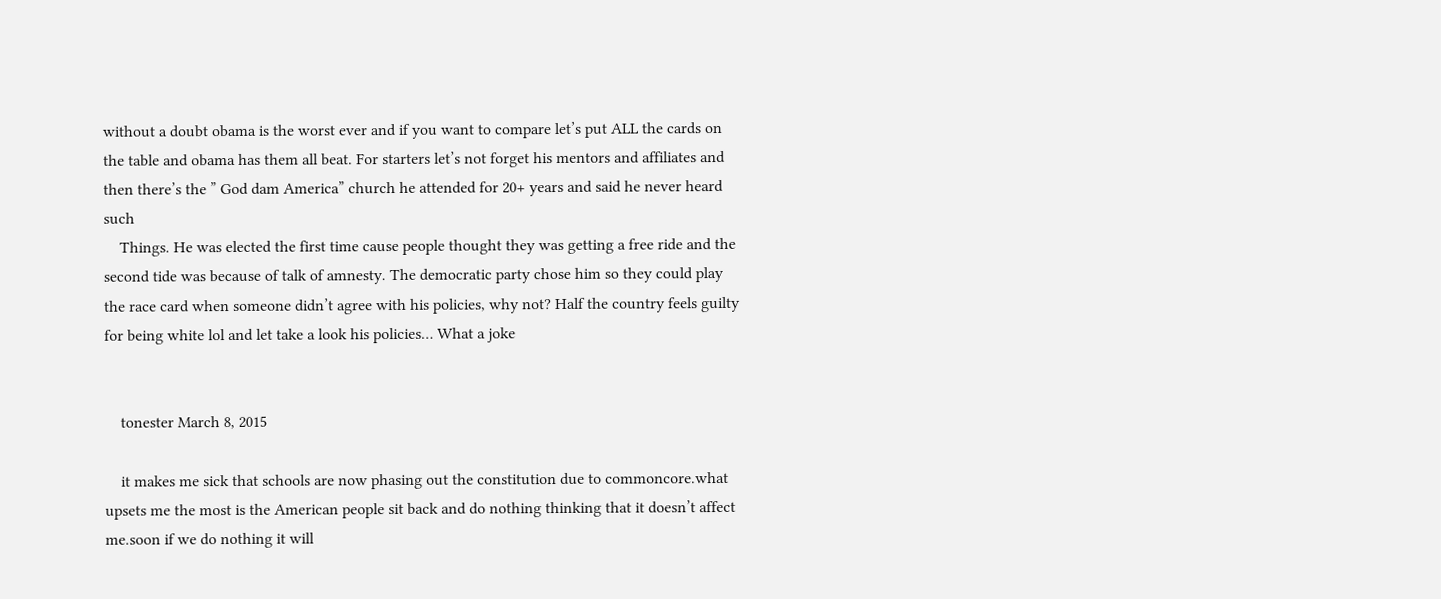without a doubt obama is the worst ever and if you want to compare let’s put ALL the cards on the table and obama has them all beat. For starters let’s not forget his mentors and affiliates and then there’s the ” God dam America” church he attended for 20+ years and said he never heard such
    Things. He was elected the first time cause people thought they was getting a free ride and the second tide was because of talk of amnesty. The democratic party chose him so they could play the race card when someone didn’t agree with his policies, why not? Half the country feels guilty for being white lol and let take a look his policies… What a joke


    tonester March 8, 2015

    it makes me sick that schools are now phasing out the constitution due to commoncore.what upsets me the most is the American people sit back and do nothing thinking that it doesn’t affect me.soon if we do nothing it will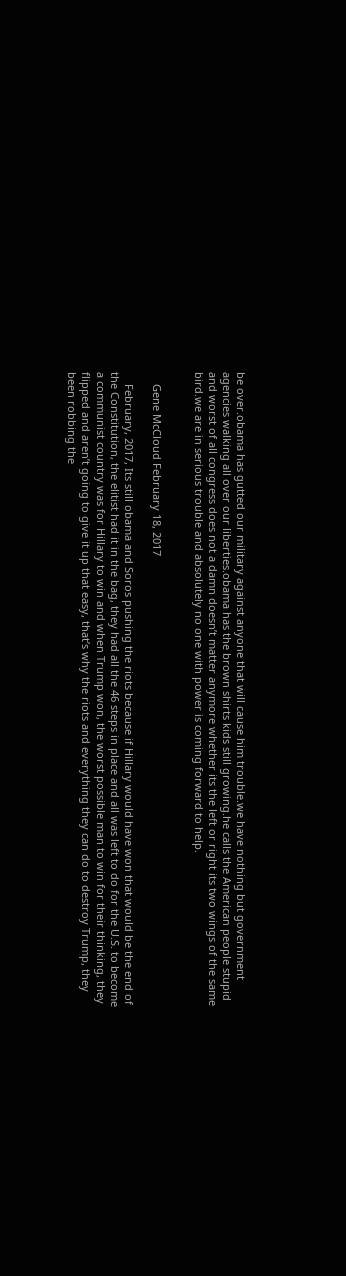be over.obama has gutted our military against anyone that will cause him trouble.we have nothing but government agencies walking all over our liberties.obama has the brown shirts kids still growing.he calls the American people stupid and worst of all congress does not a damn doesn’t matter anymore whether its the left or right its two wings of the same bird.we are in serious trouble and absolutely no one with power is coming forward to help.


    Gene McCloud February 18, 2017

    February, 2017, Its still obama and Soros pushing the riots because if Hillary would have won that would be the end of the Constitution, the elitist had it in the bag, they had all the 46 steps in place and all was left to do for the U.S. to become a communist country was for Hillary to win and when Trump won, the worst possible man to win for their thinking, they flipped and aren’t going to give it up that easy, that’s why the riots and everything they can do to destroy Trump, they been robbing the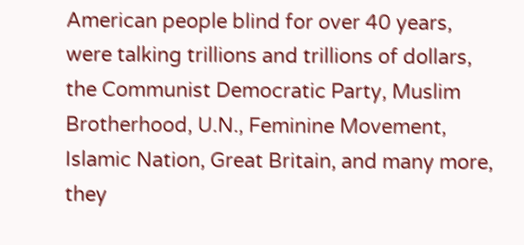American people blind for over 40 years, were talking trillions and trillions of dollars, the Communist Democratic Party, Muslim Brotherhood, U.N., Feminine Movement, Islamic Nation, Great Britain, and many more, they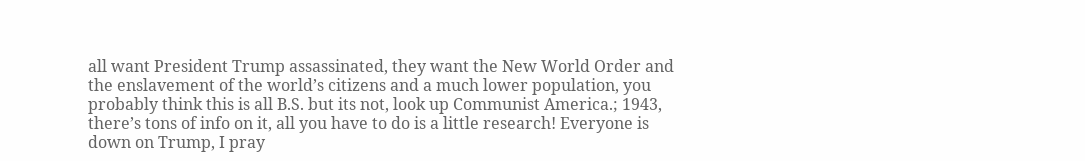all want President Trump assassinated, they want the New World Order and the enslavement of the world’s citizens and a much lower population, you probably think this is all B.S. but its not, look up Communist America.; 1943, there’s tons of info on it, all you have to do is a little research! Everyone is down on Trump, I pray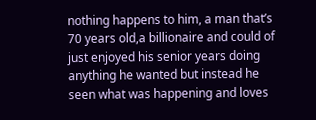nothing happens to him, a man that’s 70 years old,a billionaire and could of just enjoyed his senior years doing anything he wanted but instead he seen what was happening and loves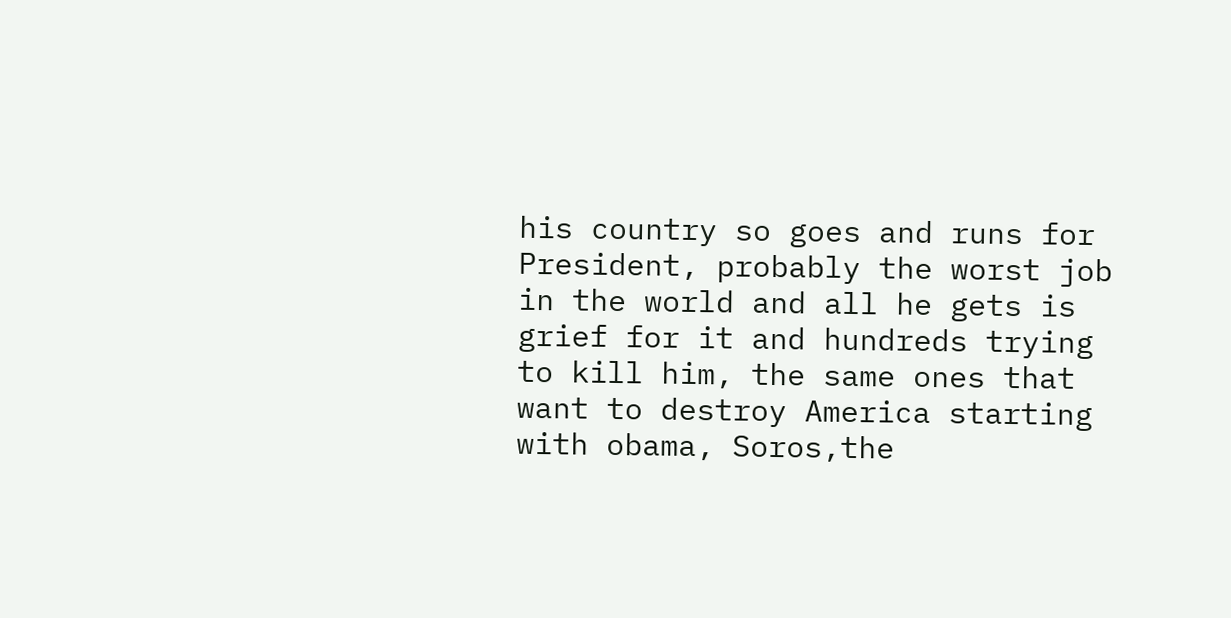his country so goes and runs for President, probably the worst job in the world and all he gets is grief for it and hundreds trying to kill him, the same ones that want to destroy America starting with obama, Soros,the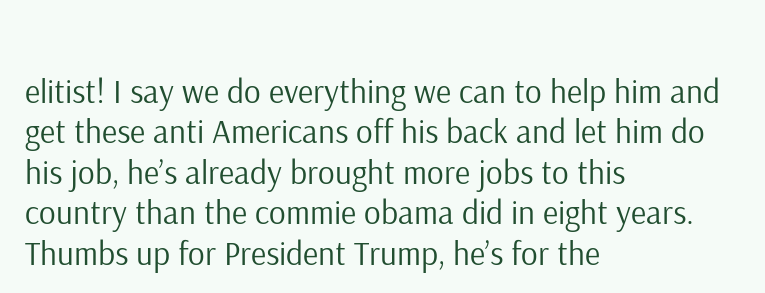elitist! I say we do everything we can to help him and get these anti Americans off his back and let him do his job, he’s already brought more jobs to this country than the commie obama did in eight years. Thumbs up for President Trump, he’s for the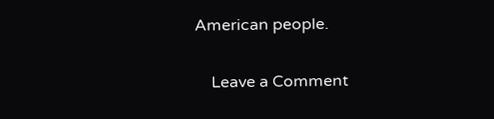American people.


    Leave a Comment